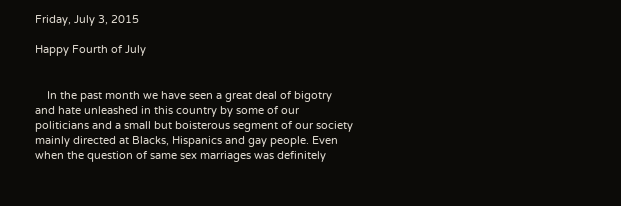Friday, July 3, 2015

Happy Fourth of July


    In the past month we have seen a great deal of bigotry and hate unleashed in this country by some of our politicians and a small but boisterous segment of our society mainly directed at Blacks, Hispanics and gay people. Even when the question of same sex marriages was definitely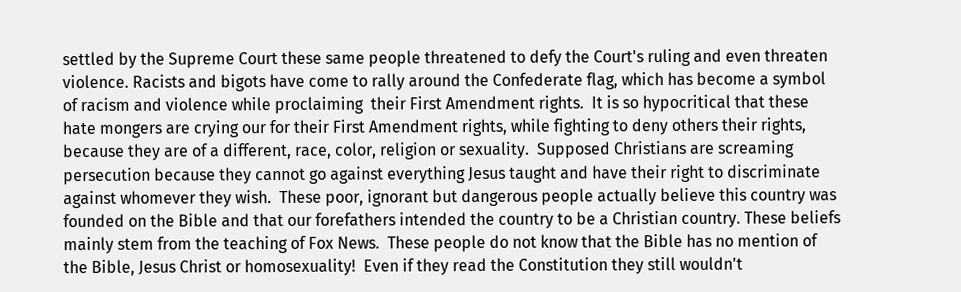settled by the Supreme Court these same people threatened to defy the Court's ruling and even threaten violence. Racists and bigots have come to rally around the Confederate flag, which has become a symbol of racism and violence while proclaiming  their First Amendment rights.  It is so hypocritical that these hate mongers are crying our for their First Amendment rights, while fighting to deny others their rights, because they are of a different, race, color, religion or sexuality.  Supposed Christians are screaming persecution because they cannot go against everything Jesus taught and have their right to discriminate against whomever they wish.  These poor, ignorant but dangerous people actually believe this country was founded on the Bible and that our forefathers intended the country to be a Christian country. These beliefs mainly stem from the teaching of Fox News.  These people do not know that the Bible has no mention of the Bible, Jesus Christ or homosexuality!  Even if they read the Constitution they still wouldn't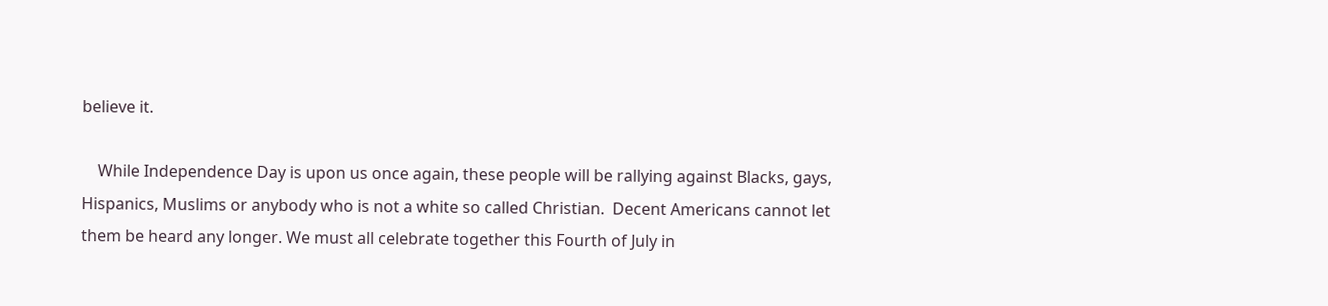believe it.

    While Independence Day is upon us once again, these people will be rallying against Blacks, gays, Hispanics, Muslims or anybody who is not a white so called Christian.  Decent Americans cannot let them be heard any longer. We must all celebrate together this Fourth of July in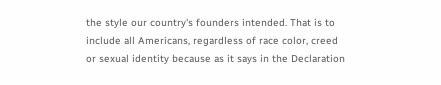the style our country's founders intended. That is to include all Americans, regardless of race color, creed or sexual identity because as it says in the Declaration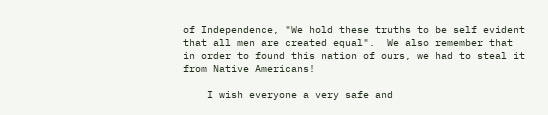of Independence, "We hold these truths to be self evident that all men are created equal".  We also remember that in order to found this nation of ours, we had to steal it from Native Americans!

    I wish everyone a very safe and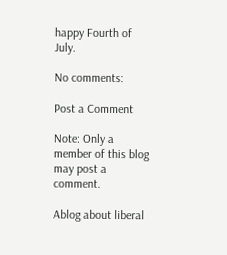happy Fourth of July.

No comments:

Post a Comment

Note: Only a member of this blog may post a comment.

Ablog about liberal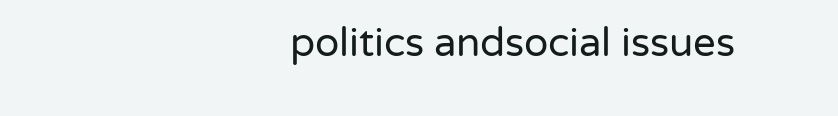politics andsocial issues